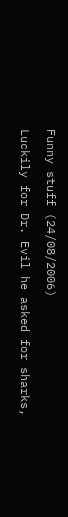Funny stuff (24/08/2006)

Luckily for Dr. Evil he asked for sharks,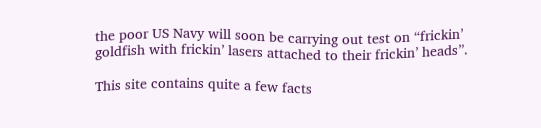the poor US Navy will soon be carrying out test on “frickin’ goldfish with frickin’ lasers attached to their frickin’ heads”.

This site contains quite a few facts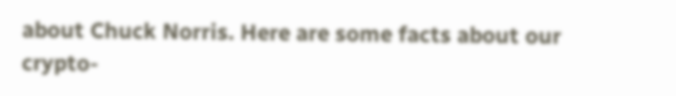about Chuck Norris. Here are some facts about our crypto-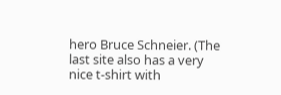hero Bruce Schneier. (The last site also has a very nice t-shirt with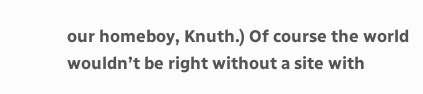our homeboy, Knuth.) Of course the world wouldn’t be right without a site with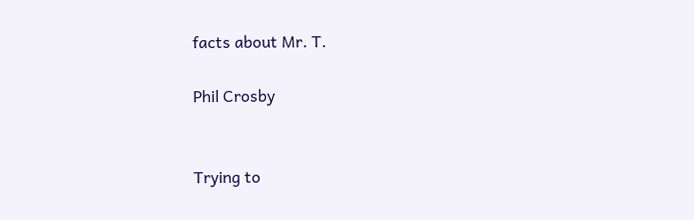facts about Mr. T.

Phil Crosby


Trying to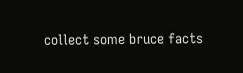collect some bruce facts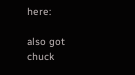here:

also got chuck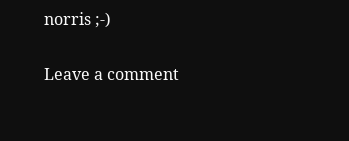norris ;-)

Leave a comment